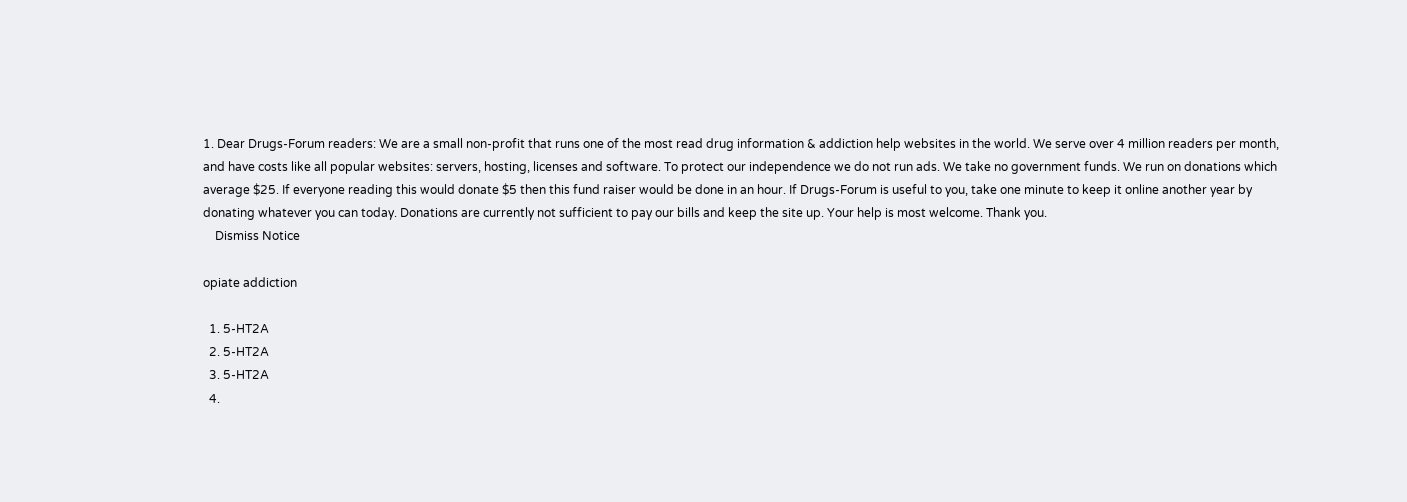1. Dear Drugs-Forum readers: We are a small non-profit that runs one of the most read drug information & addiction help websites in the world. We serve over 4 million readers per month, and have costs like all popular websites: servers, hosting, licenses and software. To protect our independence we do not run ads. We take no government funds. We run on donations which average $25. If everyone reading this would donate $5 then this fund raiser would be done in an hour. If Drugs-Forum is useful to you, take one minute to keep it online another year by donating whatever you can today. Donations are currently not sufficient to pay our bills and keep the site up. Your help is most welcome. Thank you.
    Dismiss Notice

opiate addiction

  1. 5-HT2A
  2. 5-HT2A
  3. 5-HT2A
  4.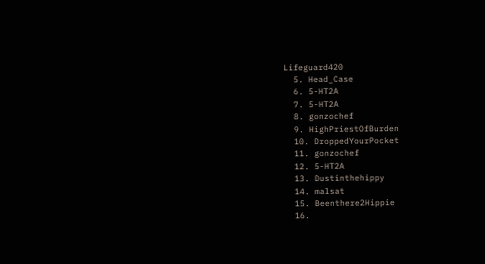Lifeguard420
  5. Head_Case
  6. 5-HT2A
  7. 5-HT2A
  8. gonzochef
  9. HighPriestOfBurden
  10. DroppedYourPocket
  11. gonzochef
  12. 5-HT2A
  13. Dustinthehippy
  14. malsat
  15. Beenthere2Hippie
  16.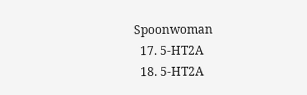Spoonwoman
  17. 5-HT2A
  18. 5-HT2A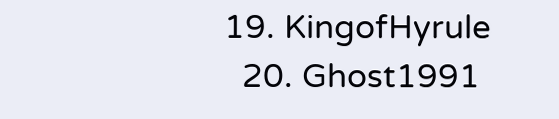19. KingofHyrule
  20. Ghost1991